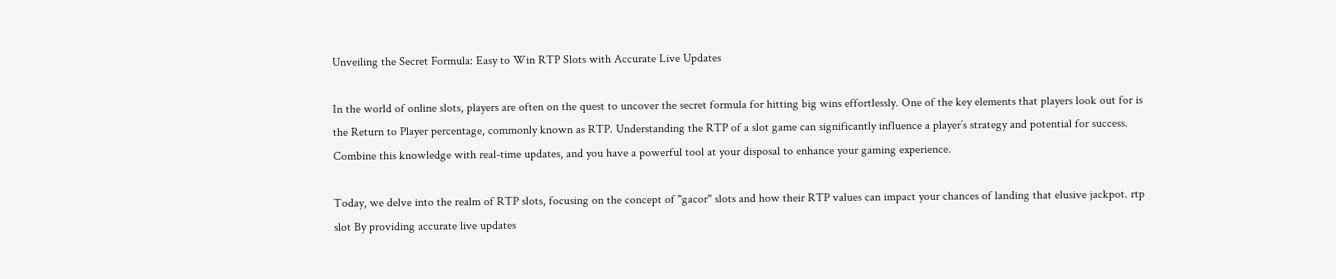Unveiling the Secret Formula: Easy to Win RTP Slots with Accurate Live Updates

In the world of online slots, players are often on the quest to uncover the secret formula for hitting big wins effortlessly. One of the key elements that players look out for is the Return to Player percentage, commonly known as RTP. Understanding the RTP of a slot game can significantly influence a player’s strategy and potential for success. Combine this knowledge with real-time updates, and you have a powerful tool at your disposal to enhance your gaming experience.

Today, we delve into the realm of RTP slots, focusing on the concept of "gacor" slots and how their RTP values can impact your chances of landing that elusive jackpot. rtp slot By providing accurate live updates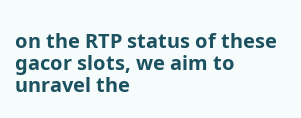on the RTP status of these gacor slots, we aim to unravel the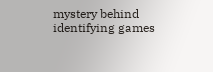mystery behind identifying games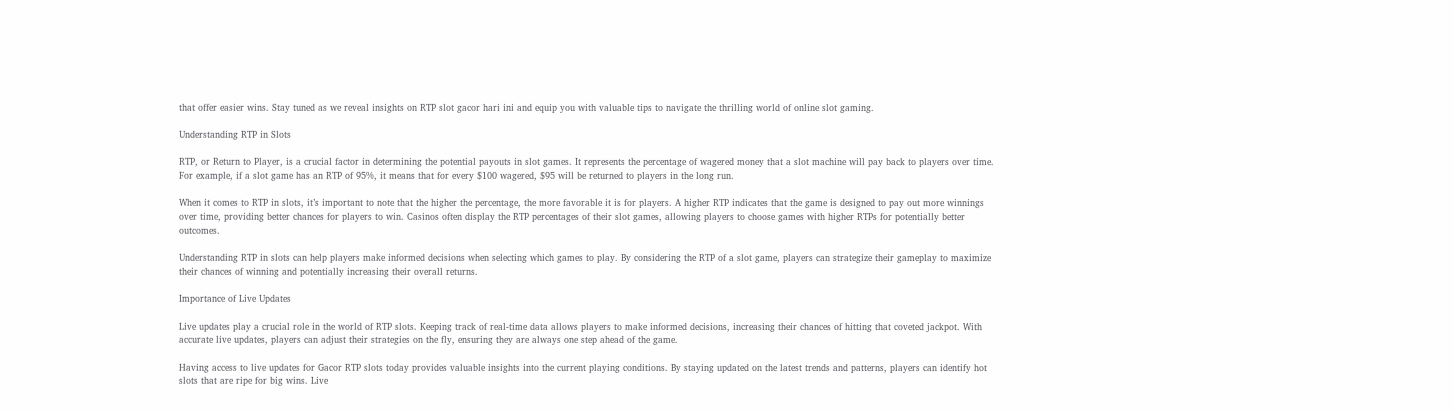that offer easier wins. Stay tuned as we reveal insights on RTP slot gacor hari ini and equip you with valuable tips to navigate the thrilling world of online slot gaming.

Understanding RTP in Slots

RTP, or Return to Player, is a crucial factor in determining the potential payouts in slot games. It represents the percentage of wagered money that a slot machine will pay back to players over time. For example, if a slot game has an RTP of 95%, it means that for every $100 wagered, $95 will be returned to players in the long run.

When it comes to RTP in slots, it’s important to note that the higher the percentage, the more favorable it is for players. A higher RTP indicates that the game is designed to pay out more winnings over time, providing better chances for players to win. Casinos often display the RTP percentages of their slot games, allowing players to choose games with higher RTPs for potentially better outcomes.

Understanding RTP in slots can help players make informed decisions when selecting which games to play. By considering the RTP of a slot game, players can strategize their gameplay to maximize their chances of winning and potentially increasing their overall returns.

Importance of Live Updates

Live updates play a crucial role in the world of RTP slots. Keeping track of real-time data allows players to make informed decisions, increasing their chances of hitting that coveted jackpot. With accurate live updates, players can adjust their strategies on the fly, ensuring they are always one step ahead of the game.

Having access to live updates for Gacor RTP slots today provides valuable insights into the current playing conditions. By staying updated on the latest trends and patterns, players can identify hot slots that are ripe for big wins. Live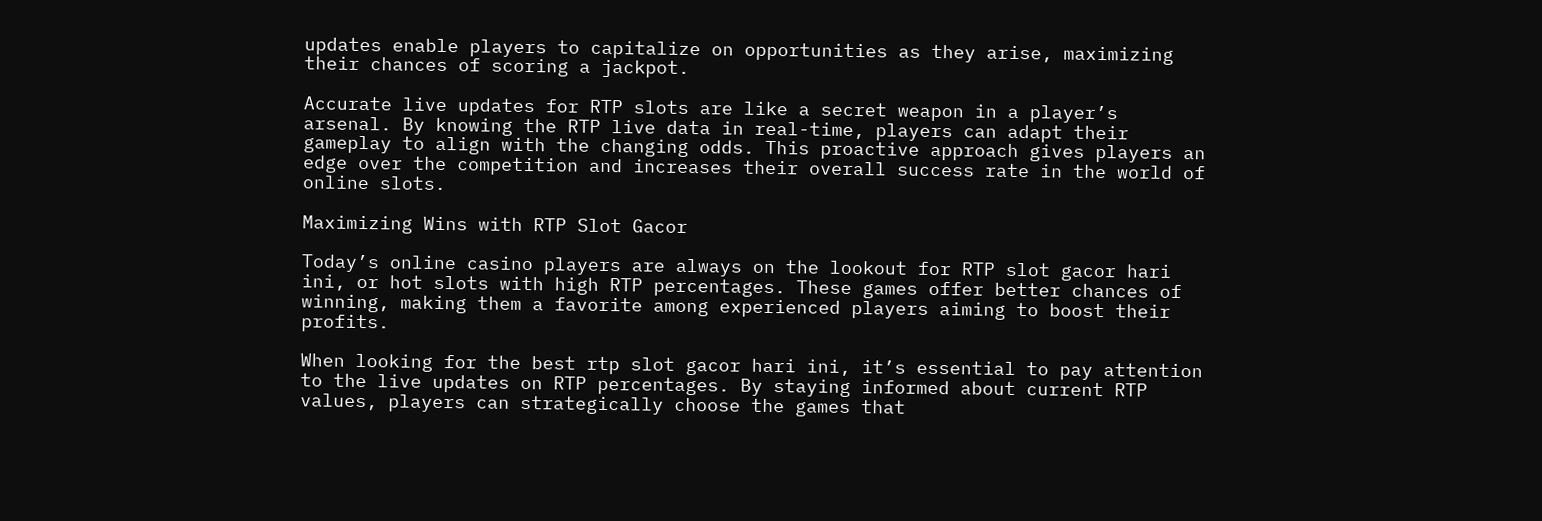updates enable players to capitalize on opportunities as they arise, maximizing their chances of scoring a jackpot.

Accurate live updates for RTP slots are like a secret weapon in a player’s arsenal. By knowing the RTP live data in real-time, players can adapt their gameplay to align with the changing odds. This proactive approach gives players an edge over the competition and increases their overall success rate in the world of online slots.

Maximizing Wins with RTP Slot Gacor

Today’s online casino players are always on the lookout for RTP slot gacor hari ini, or hot slots with high RTP percentages. These games offer better chances of winning, making them a favorite among experienced players aiming to boost their profits.

When looking for the best rtp slot gacor hari ini, it’s essential to pay attention to the live updates on RTP percentages. By staying informed about current RTP values, players can strategically choose the games that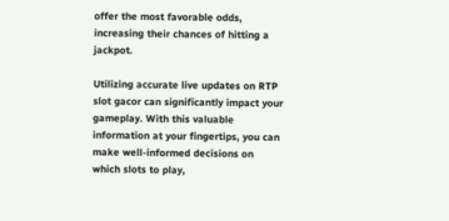offer the most favorable odds, increasing their chances of hitting a jackpot.

Utilizing accurate live updates on RTP slot gacor can significantly impact your gameplay. With this valuable information at your fingertips, you can make well-informed decisions on which slots to play,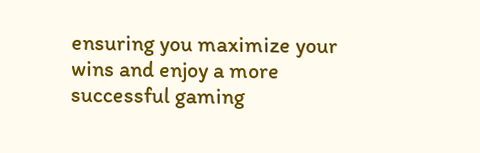ensuring you maximize your wins and enjoy a more successful gaming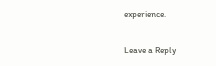experience.

Leave a Reply